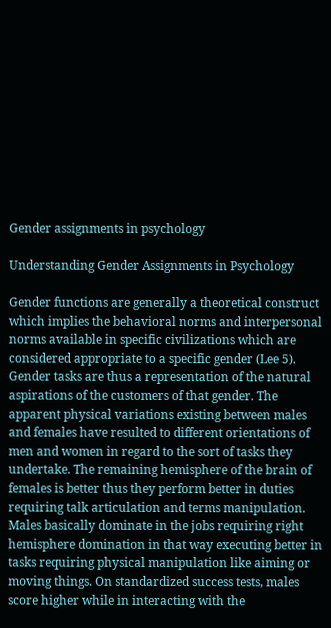Gender assignments in psychology

Understanding Gender Assignments in Psychology

Gender functions are generally a theoretical construct which implies the behavioral norms and interpersonal norms available in specific civilizations which are considered appropriate to a specific gender (Lee 5). Gender tasks are thus a representation of the natural aspirations of the customers of that gender. The apparent physical variations existing between males and females have resulted to different orientations of men and women in regard to the sort of tasks they undertake. The remaining hemisphere of the brain of females is better thus they perform better in duties requiring talk articulation and terms manipulation. Males basically dominate in the jobs requiring right hemisphere domination in that way executing better in tasks requiring physical manipulation like aiming or moving things. On standardized success tests, males score higher while in interacting with the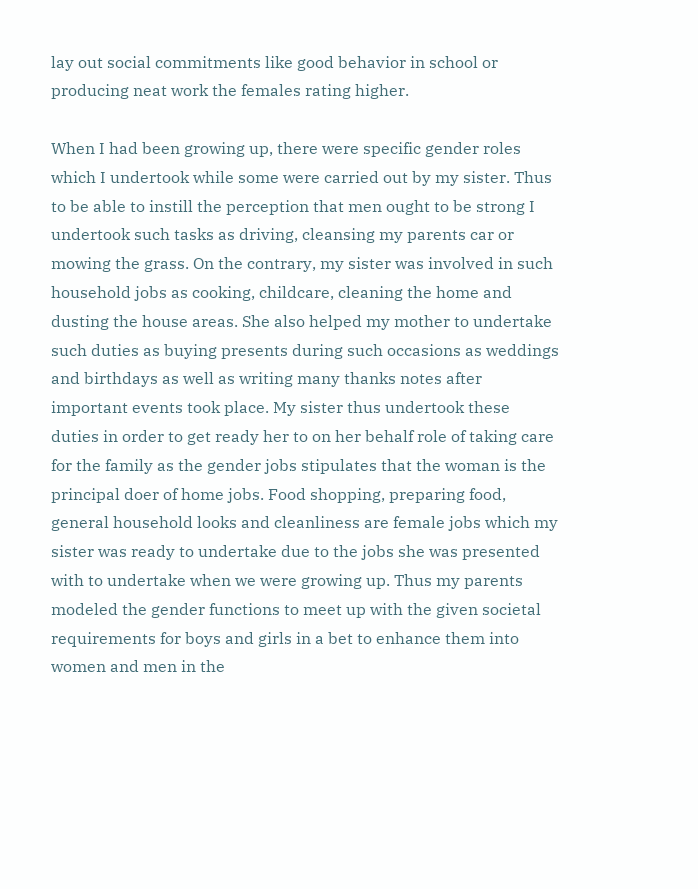lay out social commitments like good behavior in school or producing neat work the females rating higher.

When I had been growing up, there were specific gender roles which I undertook while some were carried out by my sister. Thus to be able to instill the perception that men ought to be strong I undertook such tasks as driving, cleansing my parents car or mowing the grass. On the contrary, my sister was involved in such household jobs as cooking, childcare, cleaning the home and dusting the house areas. She also helped my mother to undertake such duties as buying presents during such occasions as weddings and birthdays as well as writing many thanks notes after important events took place. My sister thus undertook these duties in order to get ready her to on her behalf role of taking care for the family as the gender jobs stipulates that the woman is the principal doer of home jobs. Food shopping, preparing food, general household looks and cleanliness are female jobs which my sister was ready to undertake due to the jobs she was presented with to undertake when we were growing up. Thus my parents modeled the gender functions to meet up with the given societal requirements for boys and girls in a bet to enhance them into women and men in the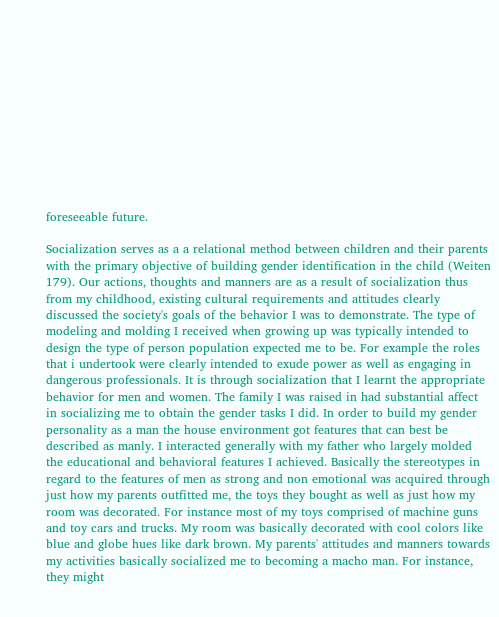foreseeable future.

Socialization serves as a a relational method between children and their parents with the primary objective of building gender identification in the child (Weiten 179). Our actions, thoughts and manners are as a result of socialization thus from my childhood, existing cultural requirements and attitudes clearly discussed the society's goals of the behavior I was to demonstrate. The type of modeling and molding I received when growing up was typically intended to design the type of person population expected me to be. For example the roles that i undertook were clearly intended to exude power as well as engaging in dangerous professionals. It is through socialization that I learnt the appropriate behavior for men and women. The family I was raised in had substantial affect in socializing me to obtain the gender tasks I did. In order to build my gender personality as a man the house environment got features that can best be described as manly. I interacted generally with my father who largely molded the educational and behavioral features I achieved. Basically the stereotypes in regard to the features of men as strong and non emotional was acquired through just how my parents outfitted me, the toys they bought as well as just how my room was decorated. For instance most of my toys comprised of machine guns and toy cars and trucks. My room was basically decorated with cool colors like blue and globe hues like dark brown. My parents' attitudes and manners towards my activities basically socialized me to becoming a macho man. For instance, they might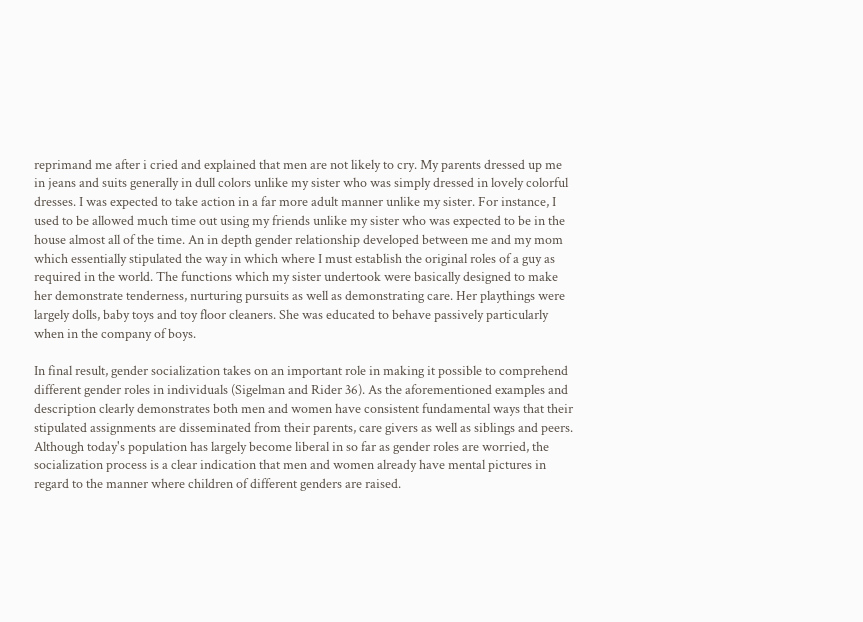reprimand me after i cried and explained that men are not likely to cry. My parents dressed up me in jeans and suits generally in dull colors unlike my sister who was simply dressed in lovely colorful dresses. I was expected to take action in a far more adult manner unlike my sister. For instance, I used to be allowed much time out using my friends unlike my sister who was expected to be in the house almost all of the time. An in depth gender relationship developed between me and my mom which essentially stipulated the way in which where I must establish the original roles of a guy as required in the world. The functions which my sister undertook were basically designed to make her demonstrate tenderness, nurturing pursuits as well as demonstrating care. Her playthings were largely dolls, baby toys and toy floor cleaners. She was educated to behave passively particularly when in the company of boys.

In final result, gender socialization takes on an important role in making it possible to comprehend different gender roles in individuals (Sigelman and Rider 36). As the aforementioned examples and description clearly demonstrates both men and women have consistent fundamental ways that their stipulated assignments are disseminated from their parents, care givers as well as siblings and peers. Although today's population has largely become liberal in so far as gender roles are worried, the socialization process is a clear indication that men and women already have mental pictures in regard to the manner where children of different genders are raised.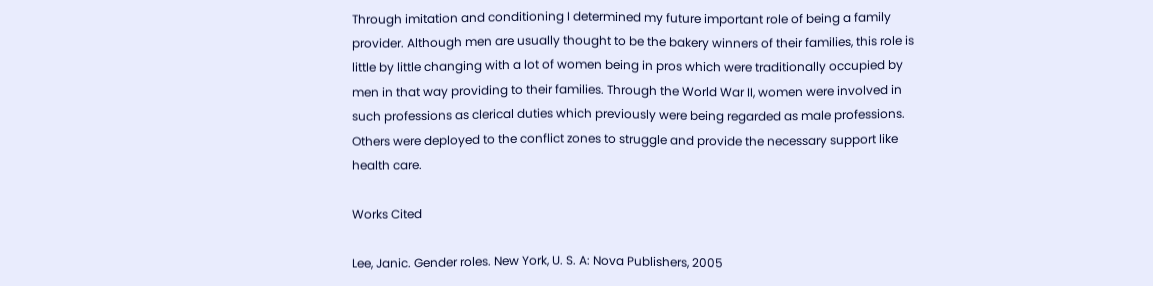Through imitation and conditioning I determined my future important role of being a family provider. Although men are usually thought to be the bakery winners of their families, this role is little by little changing with a lot of women being in pros which were traditionally occupied by men in that way providing to their families. Through the World War II, women were involved in such professions as clerical duties which previously were being regarded as male professions. Others were deployed to the conflict zones to struggle and provide the necessary support like health care.

Works Cited

Lee, Janic. Gender roles. New York, U. S. A: Nova Publishers, 2005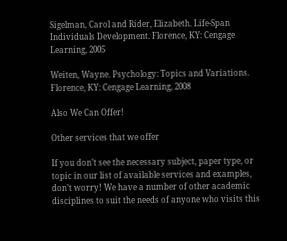Sigelman, Carol and Rider, Elizabeth. Life-Span Individuals Development. Florence, KY: Cengage Learning, 2005

Weiten, Wayne. Psychology: Topics and Variations. Florence, KY: Cengage Learning, 2008

Also We Can Offer!

Other services that we offer

If you don’t see the necessary subject, paper type, or topic in our list of available services and examples, don’t worry! We have a number of other academic disciplines to suit the needs of anyone who visits this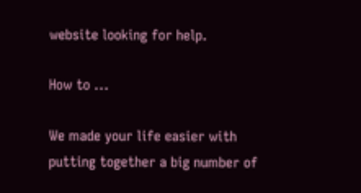website looking for help.

How to ...

We made your life easier with putting together a big number of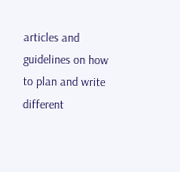articles and guidelines on how to plan and write different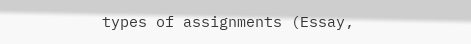types of assignments (Essay,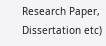Research Paper, Dissertation etc)